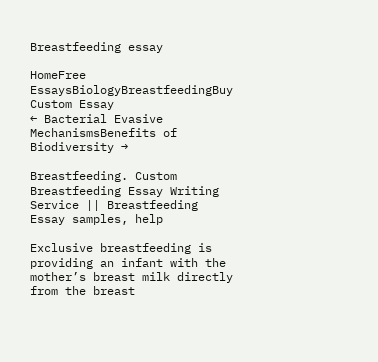Breastfeeding essay

HomeFree EssaysBiologyBreastfeedingBuy Custom Essay
← Bacterial Evasive MechanismsBenefits of Biodiversity →

Breastfeeding. Custom Breastfeeding Essay Writing Service || Breastfeeding Essay samples, help

Exclusive breastfeeding is providing an infant with the mother’s breast milk directly from the breast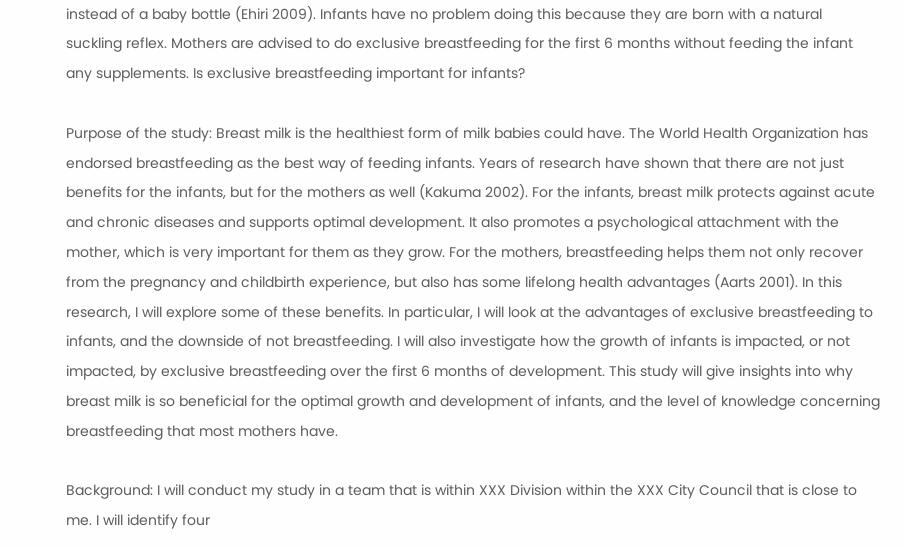instead of a baby bottle (Ehiri 2009). Infants have no problem doing this because they are born with a natural suckling reflex. Mothers are advised to do exclusive breastfeeding for the first 6 months without feeding the infant any supplements. Is exclusive breastfeeding important for infants?

Purpose of the study: Breast milk is the healthiest form of milk babies could have. The World Health Organization has endorsed breastfeeding as the best way of feeding infants. Years of research have shown that there are not just benefits for the infants, but for the mothers as well (Kakuma 2002). For the infants, breast milk protects against acute and chronic diseases and supports optimal development. It also promotes a psychological attachment with the mother, which is very important for them as they grow. For the mothers, breastfeeding helps them not only recover from the pregnancy and childbirth experience, but also has some lifelong health advantages (Aarts 2001). In this research, I will explore some of these benefits. In particular, I will look at the advantages of exclusive breastfeeding to infants, and the downside of not breastfeeding. I will also investigate how the growth of infants is impacted, or not impacted, by exclusive breastfeeding over the first 6 months of development. This study will give insights into why breast milk is so beneficial for the optimal growth and development of infants, and the level of knowledge concerning breastfeeding that most mothers have.

Background: I will conduct my study in a team that is within XXX Division within the XXX City Council that is close to me. I will identify four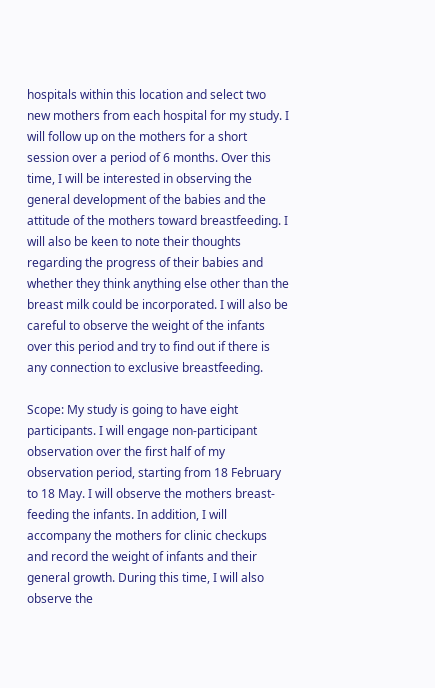hospitals within this location and select two new mothers from each hospital for my study. I will follow up on the mothers for a short session over a period of 6 months. Over this time, I will be interested in observing the general development of the babies and the attitude of the mothers toward breastfeeding. I will also be keen to note their thoughts regarding the progress of their babies and whether they think anything else other than the breast milk could be incorporated. I will also be careful to observe the weight of the infants over this period and try to find out if there is any connection to exclusive breastfeeding.

Scope: My study is going to have eight participants. I will engage non-participant observation over the first half of my observation period, starting from 18 February to 18 May. I will observe the mothers breast-feeding the infants. In addition, I will accompany the mothers for clinic checkups and record the weight of infants and their general growth. During this time, I will also observe the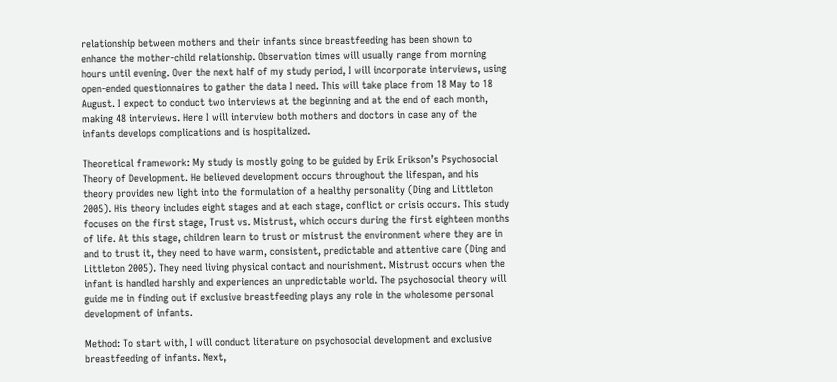relationship between mothers and their infants since breastfeeding has been shown to enhance the mother-child relationship. Observation times will usually range from morning hours until evening. Over the next half of my study period, I will incorporate interviews, using open-ended questionnaires to gather the data I need. This will take place from 18 May to 18 August. I expect to conduct two interviews at the beginning and at the end of each month, making 48 interviews. Here I will interview both mothers and doctors in case any of the infants develops complications and is hospitalized.

Theoretical framework: My study is mostly going to be guided by Erik Erikson’s Psychosocial Theory of Development. He believed development occurs throughout the lifespan, and his theory provides new light into the formulation of a healthy personality (Ding and Littleton 2005). His theory includes eight stages and at each stage, conflict or crisis occurs. This study focuses on the first stage, Trust vs. Mistrust, which occurs during the first eighteen months of life. At this stage, children learn to trust or mistrust the environment where they are in and to trust it, they need to have warm, consistent, predictable and attentive care (Ding and Littleton 2005). They need living physical contact and nourishment. Mistrust occurs when the infant is handled harshly and experiences an unpredictable world. The psychosocial theory will guide me in finding out if exclusive breastfeeding plays any role in the wholesome personal development of infants.

Method: To start with, I will conduct literature on psychosocial development and exclusive breastfeeding of infants. Next,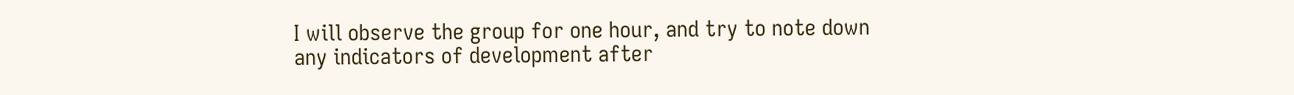I will observe the group for one hour, and try to note down any indicators of development after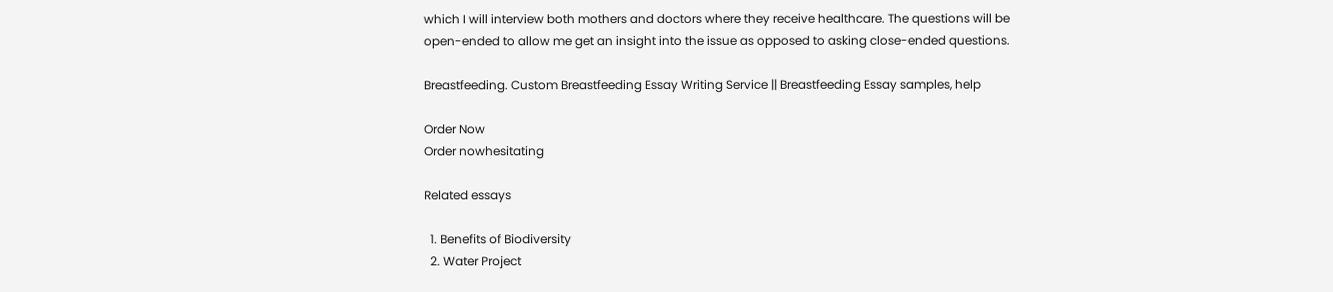which I will interview both mothers and doctors where they receive healthcare. The questions will be open-ended to allow me get an insight into the issue as opposed to asking close-ended questions.

Breastfeeding. Custom Breastfeeding Essay Writing Service || Breastfeeding Essay samples, help

Order Now
Order nowhesitating

Related essays

  1. Benefits of Biodiversity
  2. Water Project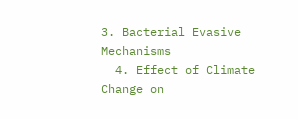3. Bacterial Evasive Mechanisms
  4. Effect of Climate Change on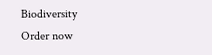Biodiversity
Order now